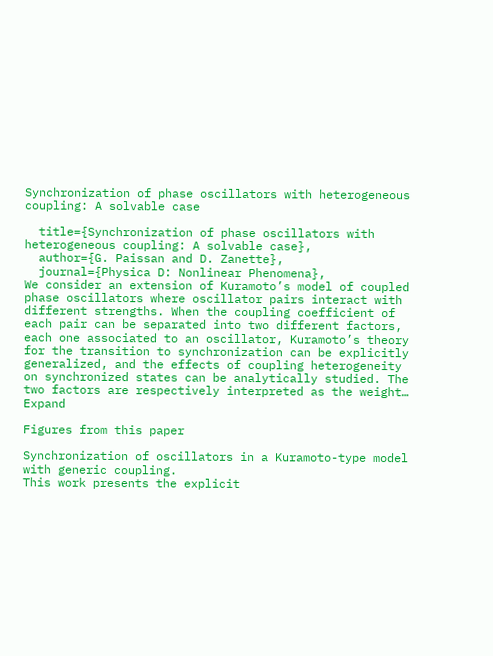Synchronization of phase oscillators with heterogeneous coupling: A solvable case

  title={Synchronization of phase oscillators with heterogeneous coupling: A solvable case},
  author={G. Paissan and D. Zanette},
  journal={Physica D: Nonlinear Phenomena},
We consider an extension of Kuramoto’s model of coupled phase oscillators where oscillator pairs interact with different strengths. When the coupling coefficient of each pair can be separated into two different factors, each one associated to an oscillator, Kuramoto’s theory for the transition to synchronization can be explicitly generalized, and the effects of coupling heterogeneity on synchronized states can be analytically studied. The two factors are respectively interpreted as the weight… Expand

Figures from this paper

Synchronization of oscillators in a Kuramoto-type model with generic coupling.
This work presents the explicit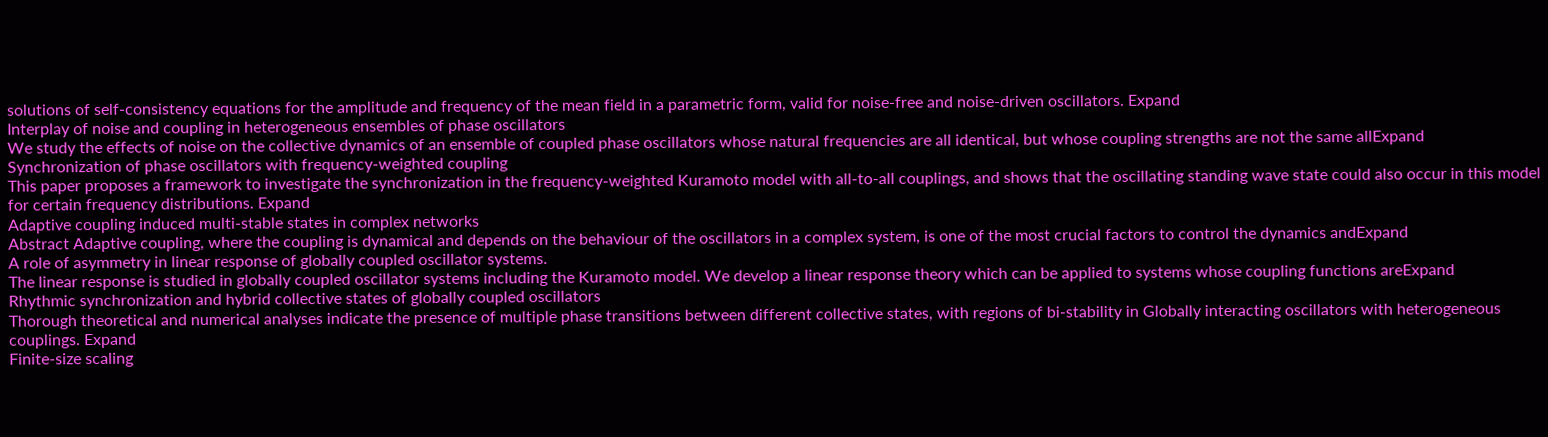solutions of self-consistency equations for the amplitude and frequency of the mean field in a parametric form, valid for noise-free and noise-driven oscillators. Expand
Interplay of noise and coupling in heterogeneous ensembles of phase oscillators
We study the effects of noise on the collective dynamics of an ensemble of coupled phase oscillators whose natural frequencies are all identical, but whose coupling strengths are not the same allExpand
Synchronization of phase oscillators with frequency-weighted coupling
This paper proposes a framework to investigate the synchronization in the frequency-weighted Kuramoto model with all-to-all couplings, and shows that the oscillating standing wave state could also occur in this model for certain frequency distributions. Expand
Adaptive coupling induced multi-stable states in complex networks
Abstract Adaptive coupling, where the coupling is dynamical and depends on the behaviour of the oscillators in a complex system, is one of the most crucial factors to control the dynamics andExpand
A role of asymmetry in linear response of globally coupled oscillator systems.
The linear response is studied in globally coupled oscillator systems including the Kuramoto model. We develop a linear response theory which can be applied to systems whose coupling functions areExpand
Rhythmic synchronization and hybrid collective states of globally coupled oscillators
Thorough theoretical and numerical analyses indicate the presence of multiple phase transitions between different collective states, with regions of bi-stability in Globally interacting oscillators with heterogeneous couplings. Expand
Finite-size scaling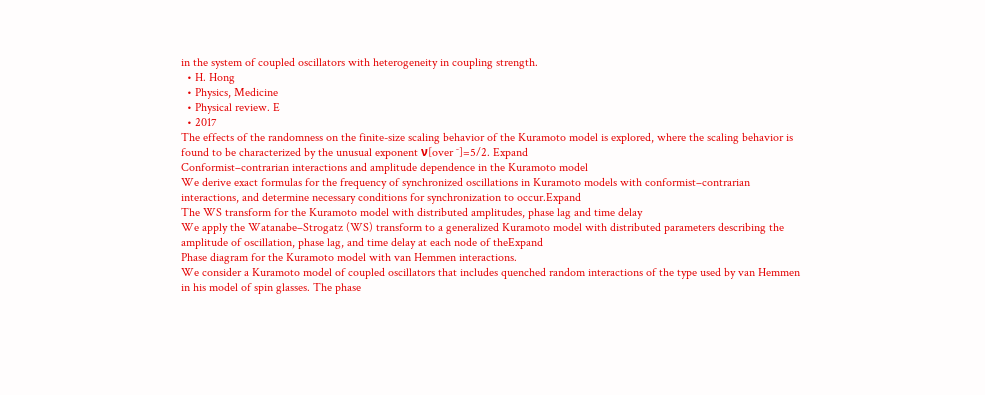in the system of coupled oscillators with heterogeneity in coupling strength.
  • H. Hong
  • Physics, Medicine
  • Physical review. E
  • 2017
The effects of the randomness on the finite-size scaling behavior of the Kuramoto model is explored, where the scaling behavior is found to be characterized by the unusual exponent ν[over ¯]=5/2. Expand
Conformist–contrarian interactions and amplitude dependence in the Kuramoto model
We derive exact formulas for the frequency of synchronized oscillations in Kuramoto models with conformist–contrarian interactions, and determine necessary conditions for synchronization to occur.Expand
The WS transform for the Kuramoto model with distributed amplitudes, phase lag and time delay
We apply the Watanabe–Strogatz (WS) transform to a generalized Kuramoto model with distributed parameters describing the amplitude of oscillation, phase lag, and time delay at each node of theExpand
Phase diagram for the Kuramoto model with van Hemmen interactions.
We consider a Kuramoto model of coupled oscillators that includes quenched random interactions of the type used by van Hemmen in his model of spin glasses. The phase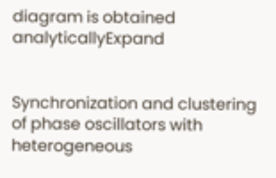diagram is obtained analyticallyExpand


Synchronization and clustering of phase oscillators with heterogeneous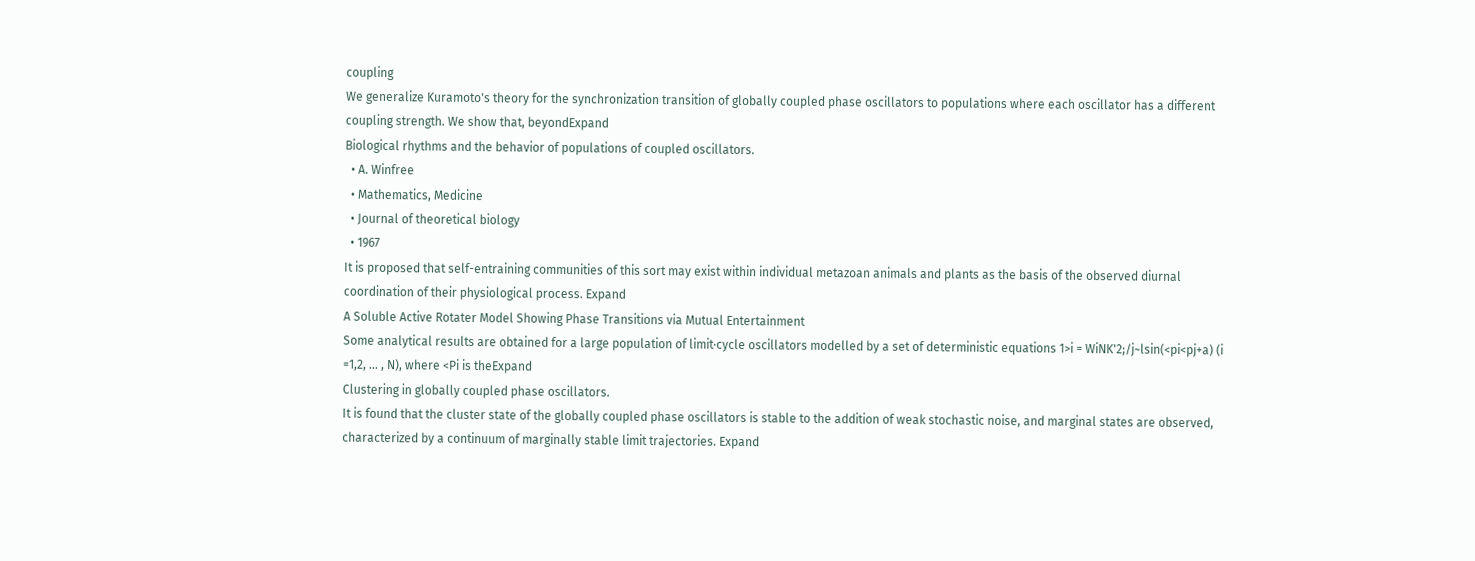coupling
We generalize Kuramoto's theory for the synchronization transition of globally coupled phase oscillators to populations where each oscillator has a different coupling strength. We show that, beyondExpand
Biological rhythms and the behavior of populations of coupled oscillators.
  • A. Winfree
  • Mathematics, Medicine
  • Journal of theoretical biology
  • 1967
It is proposed that self-entraining communities of this sort may exist within individual metazoan animals and plants as the basis of the observed diurnal coordination of their physiological process. Expand
A Soluble Active Rotater Model Showing Phase Transitions via Mutual Entertainment
Some analytical results are obtained for a large population of limit·cycle oscillators modelled by a set of deterministic equations 1>i = WiNK'2;/j~lsin(<pi<pj+a) (i =1,2, ... , N), where <Pi is theExpand
Clustering in globally coupled phase oscillators.
It is found that the cluster state of the globally coupled phase oscillators is stable to the addition of weak stochastic noise, and marginal states are observed, characterized by a continuum of marginally stable limit trajectories. Expand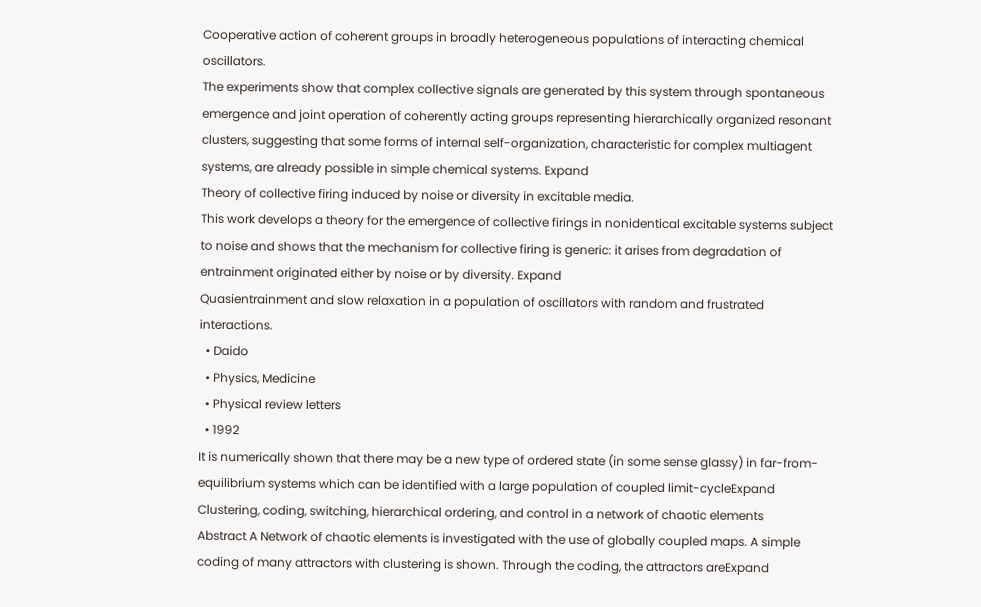Cooperative action of coherent groups in broadly heterogeneous populations of interacting chemical oscillators.
The experiments show that complex collective signals are generated by this system through spontaneous emergence and joint operation of coherently acting groups representing hierarchically organized resonant clusters, suggesting that some forms of internal self-organization, characteristic for complex multiagent systems, are already possible in simple chemical systems. Expand
Theory of collective firing induced by noise or diversity in excitable media.
This work develops a theory for the emergence of collective firings in nonidentical excitable systems subject to noise and shows that the mechanism for collective firing is generic: it arises from degradation of entrainment originated either by noise or by diversity. Expand
Quasientrainment and slow relaxation in a population of oscillators with random and frustrated interactions.
  • Daido
  • Physics, Medicine
  • Physical review letters
  • 1992
It is numerically shown that there may be a new type of ordered state (in some sense glassy) in far-from-equilibrium systems which can be identified with a large population of coupled limit-cycleExpand
Clustering, coding, switching, hierarchical ordering, and control in a network of chaotic elements
Abstract A Network of chaotic elements is investigated with the use of globally coupled maps. A simple coding of many attractors with clustering is shown. Through the coding, the attractors areExpand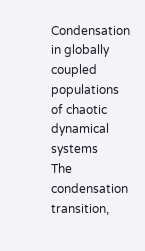Condensation in globally coupled populations of chaotic dynamical systems
The condensation transition,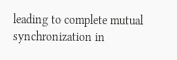leading to complete mutual synchronization in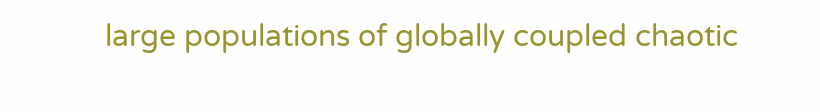large populations of globally coupled chaotic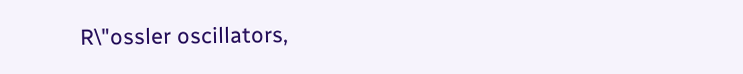R\"ossler oscillators,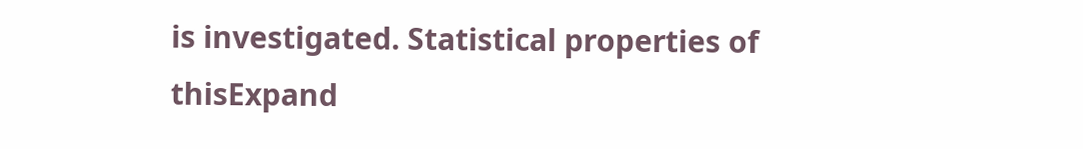is investigated. Statistical properties of thisExpand